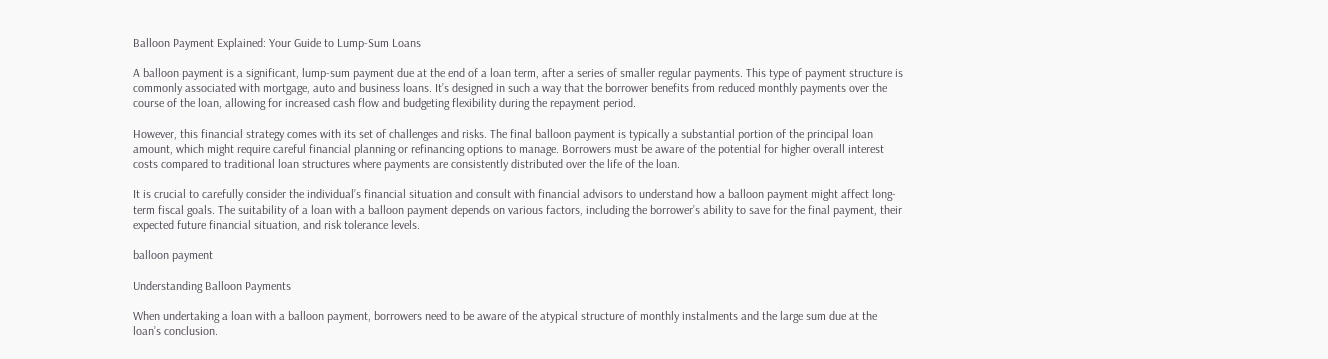Balloon Payment Explained: Your Guide to Lump-Sum Loans

A balloon payment is a significant, lump-sum payment due at the end of a loan term, after a series of smaller regular payments. This type of payment structure is commonly associated with mortgage, auto and business loans. It’s designed in such a way that the borrower benefits from reduced monthly payments over the course of the loan, allowing for increased cash flow and budgeting flexibility during the repayment period.

However, this financial strategy comes with its set of challenges and risks. The final balloon payment is typically a substantial portion of the principal loan amount, which might require careful financial planning or refinancing options to manage. Borrowers must be aware of the potential for higher overall interest costs compared to traditional loan structures where payments are consistently distributed over the life of the loan.

It is crucial to carefully consider the individual’s financial situation and consult with financial advisors to understand how a balloon payment might affect long-term fiscal goals. The suitability of a loan with a balloon payment depends on various factors, including the borrower’s ability to save for the final payment, their expected future financial situation, and risk tolerance levels.

balloon payment

Understanding Balloon Payments

When undertaking a loan with a balloon payment, borrowers need to be aware of the atypical structure of monthly instalments and the large sum due at the loan’s conclusion.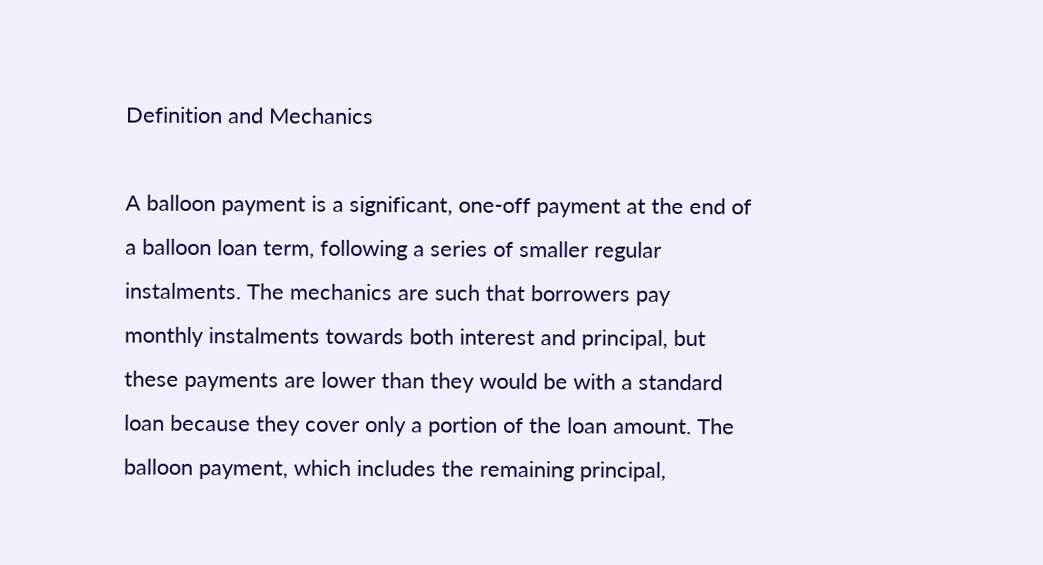Definition and Mechanics

A balloon payment is a significant, one-off payment at the end of a balloon loan term, following a series of smaller regular instalments. The mechanics are such that borrowers pay monthly instalments towards both interest and principal, but these payments are lower than they would be with a standard loan because they cover only a portion of the loan amount. The balloon payment, which includes the remaining principal,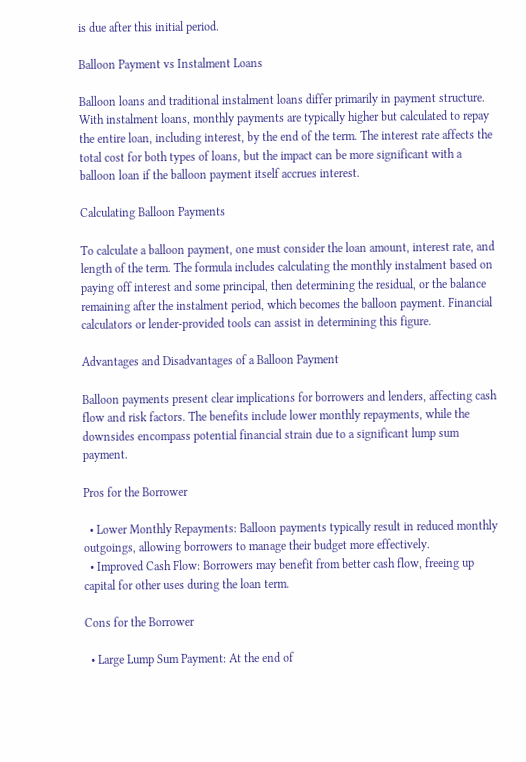is due after this initial period.

Balloon Payment vs Instalment Loans

Balloon loans and traditional instalment loans differ primarily in payment structure. With instalment loans, monthly payments are typically higher but calculated to repay the entire loan, including interest, by the end of the term. The interest rate affects the total cost for both types of loans, but the impact can be more significant with a balloon loan if the balloon payment itself accrues interest.

Calculating Balloon Payments

To calculate a balloon payment, one must consider the loan amount, interest rate, and length of the term. The formula includes calculating the monthly instalment based on paying off interest and some principal, then determining the residual, or the balance remaining after the instalment period, which becomes the balloon payment. Financial calculators or lender-provided tools can assist in determining this figure.

Advantages and Disadvantages of a Balloon Payment

Balloon payments present clear implications for borrowers and lenders, affecting cash flow and risk factors. The benefits include lower monthly repayments, while the downsides encompass potential financial strain due to a significant lump sum payment.

Pros for the Borrower

  • Lower Monthly Repayments: Balloon payments typically result in reduced monthly outgoings, allowing borrowers to manage their budget more effectively.
  • Improved Cash Flow: Borrowers may benefit from better cash flow, freeing up capital for other uses during the loan term.

Cons for the Borrower

  • Large Lump Sum Payment: At the end of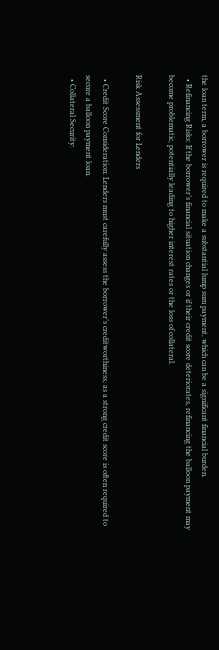the loan term, a borrower is required to make a substantial lump sum payment, which can be a significant financial burden.
  • Refinancing Risks: If the borrower’s financial situation changes or if their credit score deteriorates, refinancing the balloon payment may become problematic, potentially leading to higher interest rates or the loss of collateral.

Risk Assessment for Lenders

  • Credit Score Consideration: Lenders must carefully assess the borrower’s creditworthiness, as a strong credit score is often required to secure a balloon payment loan.
  • Collateral Security: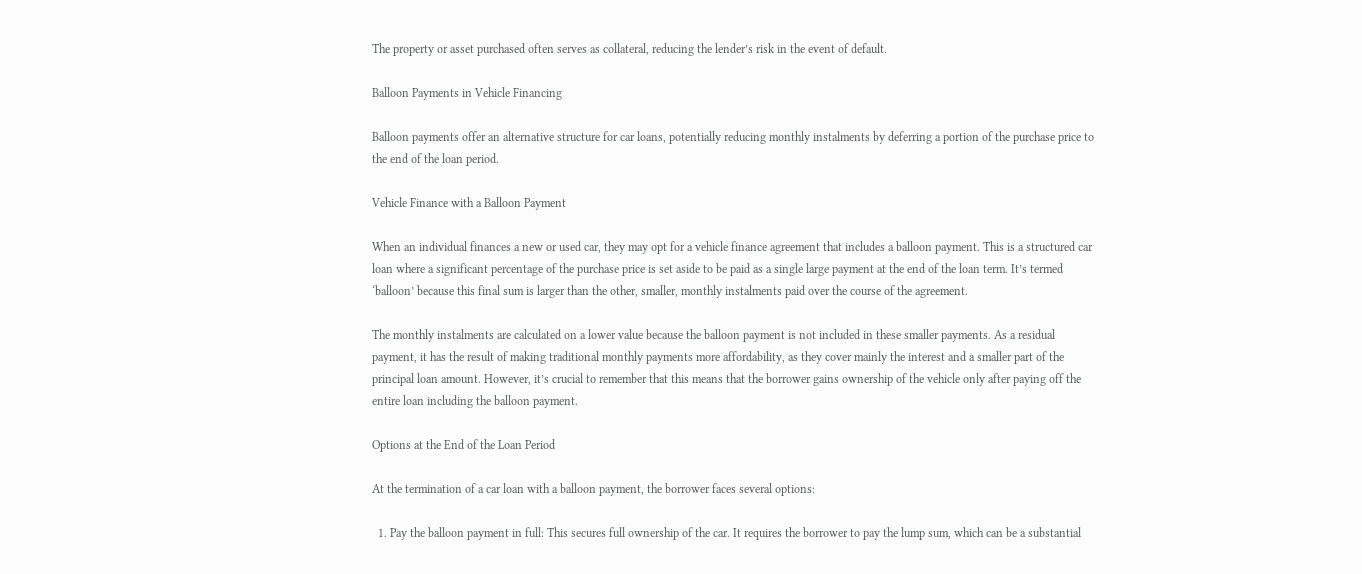The property or asset purchased often serves as collateral, reducing the lender’s risk in the event of default.

Balloon Payments in Vehicle Financing

Balloon payments offer an alternative structure for car loans, potentially reducing monthly instalments by deferring a portion of the purchase price to the end of the loan period.

Vehicle Finance with a Balloon Payment

When an individual finances a new or used car, they may opt for a vehicle finance agreement that includes a balloon payment. This is a structured car loan where a significant percentage of the purchase price is set aside to be paid as a single large payment at the end of the loan term. It’s termed ‘balloon’ because this final sum is larger than the other, smaller, monthly instalments paid over the course of the agreement.

The monthly instalments are calculated on a lower value because the balloon payment is not included in these smaller payments. As a residual payment, it has the result of making traditional monthly payments more affordability, as they cover mainly the interest and a smaller part of the principal loan amount. However, it’s crucial to remember that this means that the borrower gains ownership of the vehicle only after paying off the entire loan including the balloon payment.

Options at the End of the Loan Period

At the termination of a car loan with a balloon payment, the borrower faces several options:

  1. Pay the balloon payment in full: This secures full ownership of the car. It requires the borrower to pay the lump sum, which can be a substantial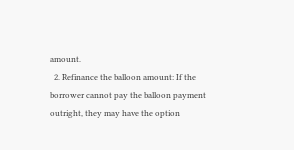amount.
  2. Refinance the balloon amount: If the borrower cannot pay the balloon payment outright, they may have the option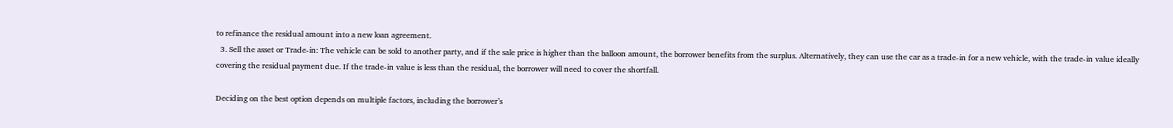to refinance the residual amount into a new loan agreement.
  3. Sell the asset or Trade-in: The vehicle can be sold to another party, and if the sale price is higher than the balloon amount, the borrower benefits from the surplus. Alternatively, they can use the car as a trade-in for a new vehicle, with the trade-in value ideally covering the residual payment due. If the trade-in value is less than the residual, the borrower will need to cover the shortfall.

Deciding on the best option depends on multiple factors, including the borrower’s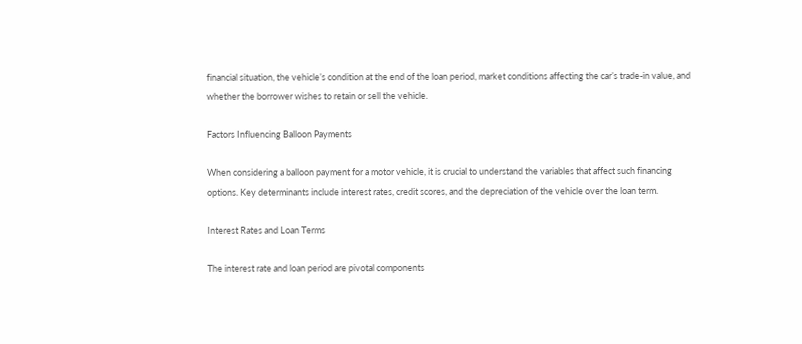financial situation, the vehicle’s condition at the end of the loan period, market conditions affecting the car’s trade-in value, and whether the borrower wishes to retain or sell the vehicle.

Factors Influencing Balloon Payments

When considering a balloon payment for a motor vehicle, it is crucial to understand the variables that affect such financing options. Key determinants include interest rates, credit scores, and the depreciation of the vehicle over the loan term.

Interest Rates and Loan Terms

The interest rate and loan period are pivotal components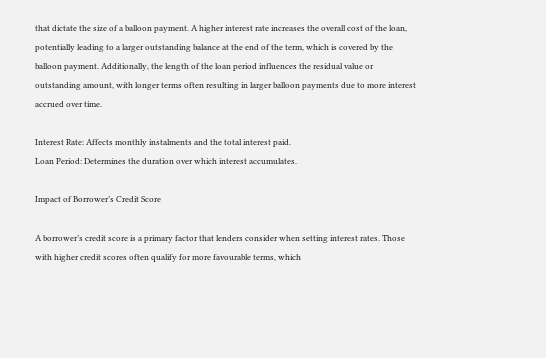that dictate the size of a balloon payment. A higher interest rate increases the overall cost of the loan, potentially leading to a larger outstanding balance at the end of the term, which is covered by the balloon payment. Additionally, the length of the loan period influences the residual value or outstanding amount, with longer terms often resulting in larger balloon payments due to more interest accrued over time.

Interest Rate: Affects monthly instalments and the total interest paid.
Loan Period: Determines the duration over which interest accumulates.

Impact of Borrower’s Credit Score

A borrower’s credit score is a primary factor that lenders consider when setting interest rates. Those with higher credit scores often qualify for more favourable terms, which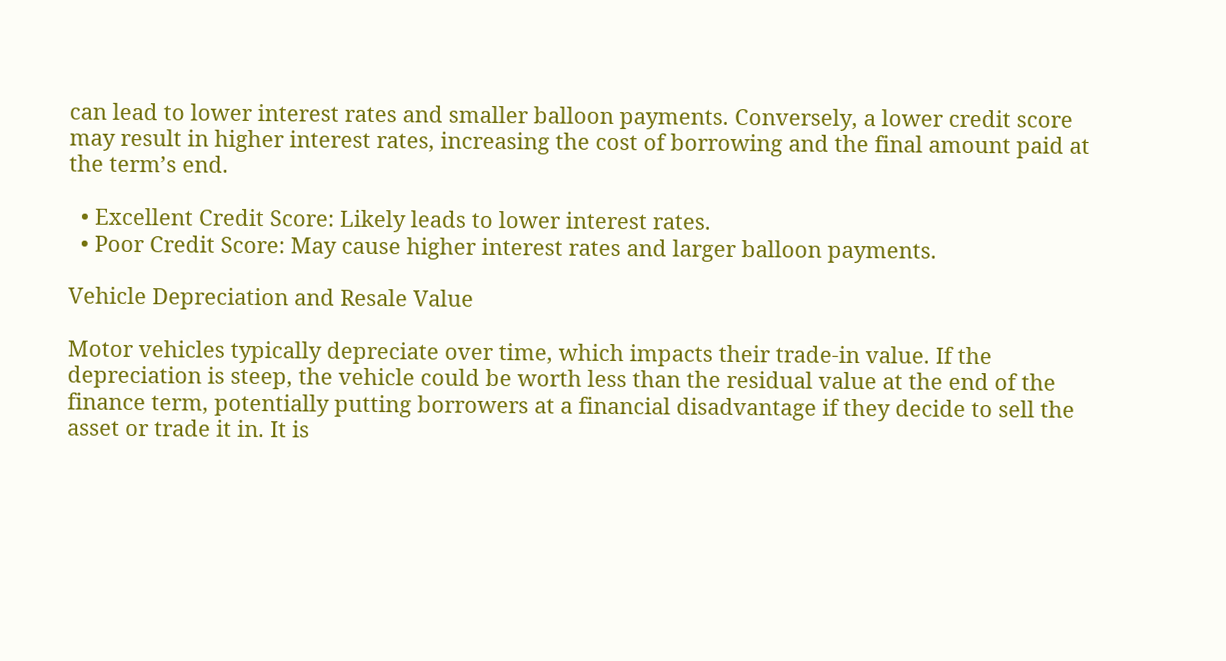can lead to lower interest rates and smaller balloon payments. Conversely, a lower credit score may result in higher interest rates, increasing the cost of borrowing and the final amount paid at the term’s end.

  • Excellent Credit Score: Likely leads to lower interest rates.
  • Poor Credit Score: May cause higher interest rates and larger balloon payments.

Vehicle Depreciation and Resale Value

Motor vehicles typically depreciate over time, which impacts their trade-in value. If the depreciation is steep, the vehicle could be worth less than the residual value at the end of the finance term, potentially putting borrowers at a financial disadvantage if they decide to sell the asset or trade it in. It is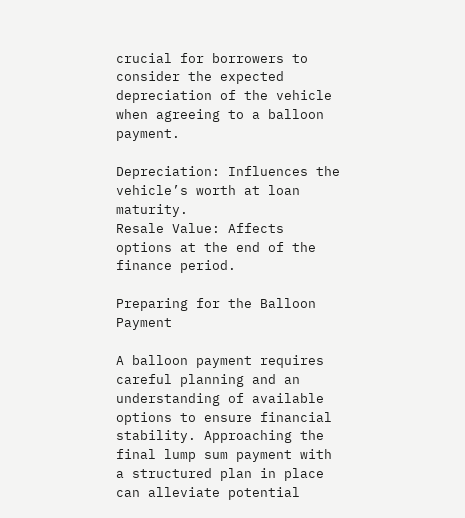crucial for borrowers to consider the expected depreciation of the vehicle when agreeing to a balloon payment.

Depreciation: Influences the vehicle’s worth at loan maturity.
Resale Value: Affects options at the end of the finance period.

Preparing for the Balloon Payment

A balloon payment requires careful planning and an understanding of available options to ensure financial stability. Approaching the final lump sum payment with a structured plan in place can alleviate potential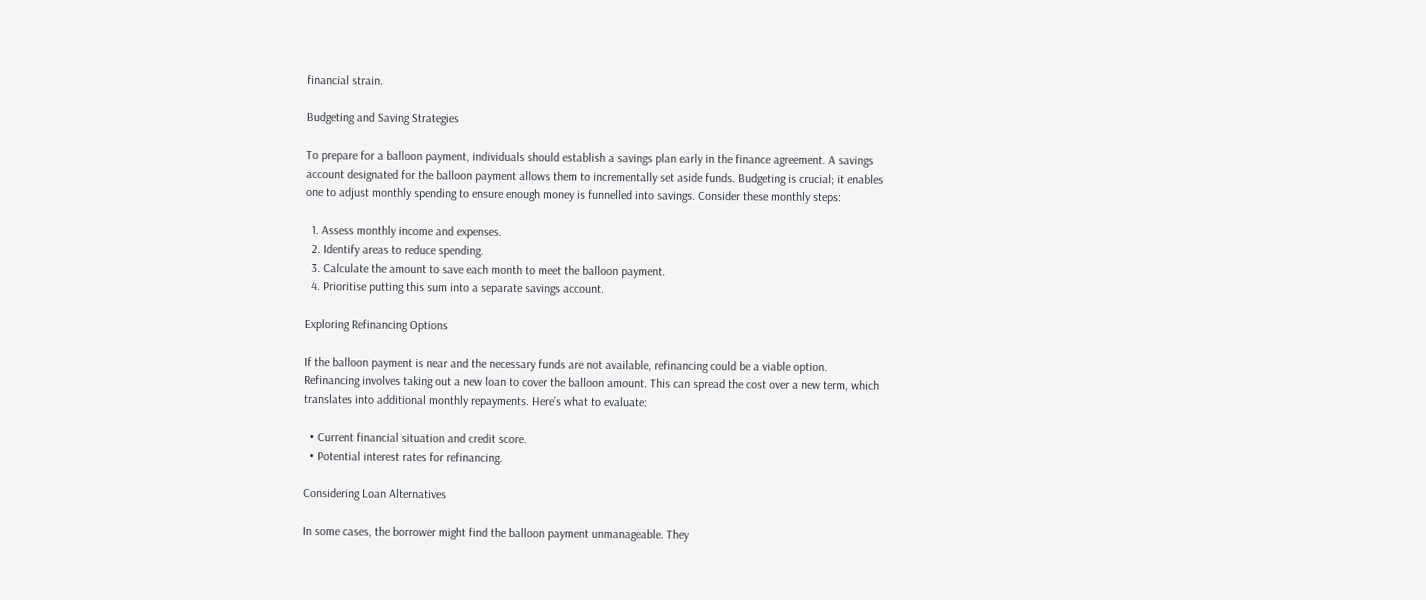financial strain.

Budgeting and Saving Strategies

To prepare for a balloon payment, individuals should establish a savings plan early in the finance agreement. A savings account designated for the balloon payment allows them to incrementally set aside funds. Budgeting is crucial; it enables one to adjust monthly spending to ensure enough money is funnelled into savings. Consider these monthly steps:

  1. Assess monthly income and expenses.
  2. Identify areas to reduce spending.
  3. Calculate the amount to save each month to meet the balloon payment.
  4. Prioritise putting this sum into a separate savings account.

Exploring Refinancing Options

If the balloon payment is near and the necessary funds are not available, refinancing could be a viable option. Refinancing involves taking out a new loan to cover the balloon amount. This can spread the cost over a new term, which translates into additional monthly repayments. Here’s what to evaluate:

  • Current financial situation and credit score.
  • Potential interest rates for refinancing.

Considering Loan Alternatives

In some cases, the borrower might find the balloon payment unmanageable. They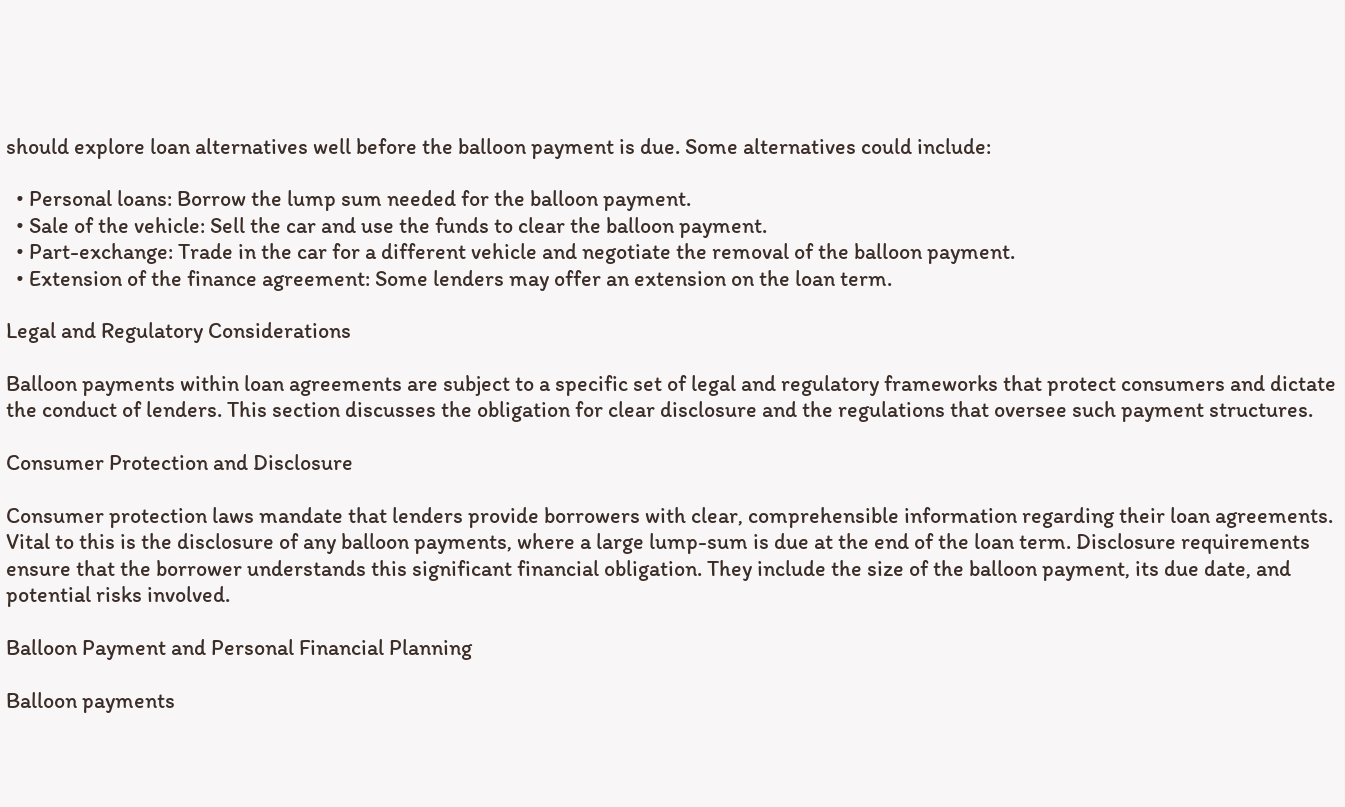should explore loan alternatives well before the balloon payment is due. Some alternatives could include:

  • Personal loans: Borrow the lump sum needed for the balloon payment.
  • Sale of the vehicle: Sell the car and use the funds to clear the balloon payment.
  • Part-exchange: Trade in the car for a different vehicle and negotiate the removal of the balloon payment.
  • Extension of the finance agreement: Some lenders may offer an extension on the loan term.

Legal and Regulatory Considerations

Balloon payments within loan agreements are subject to a specific set of legal and regulatory frameworks that protect consumers and dictate the conduct of lenders. This section discusses the obligation for clear disclosure and the regulations that oversee such payment structures.

Consumer Protection and Disclosure

Consumer protection laws mandate that lenders provide borrowers with clear, comprehensible information regarding their loan agreements. Vital to this is the disclosure of any balloon payments, where a large lump-sum is due at the end of the loan term. Disclosure requirements ensure that the borrower understands this significant financial obligation. They include the size of the balloon payment, its due date, and potential risks involved.

Balloon Payment and Personal Financial Planning

Balloon payments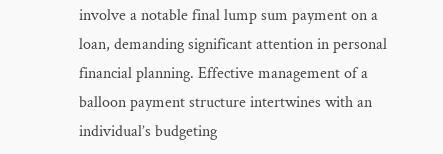involve a notable final lump sum payment on a loan, demanding significant attention in personal financial planning. Effective management of a balloon payment structure intertwines with an individual’s budgeting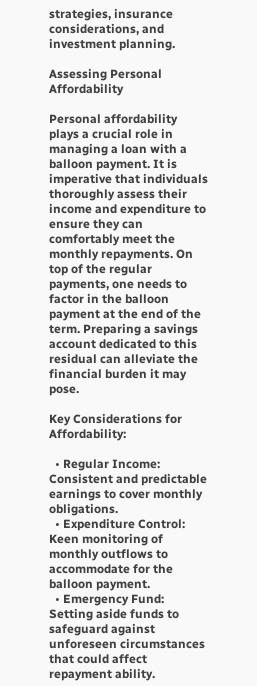strategies, insurance considerations, and investment planning.

Assessing Personal Affordability

Personal affordability plays a crucial role in managing a loan with a balloon payment. It is imperative that individuals thoroughly assess their income and expenditure to ensure they can comfortably meet the monthly repayments. On top of the regular payments, one needs to factor in the balloon payment at the end of the term. Preparing a savings account dedicated to this residual can alleviate the financial burden it may pose.

Key Considerations for Affordability:

  • Regular Income: Consistent and predictable earnings to cover monthly obligations.
  • Expenditure Control: Keen monitoring of monthly outflows to accommodate for the balloon payment.
  • Emergency Fund: Setting aside funds to safeguard against unforeseen circumstances that could affect repayment ability.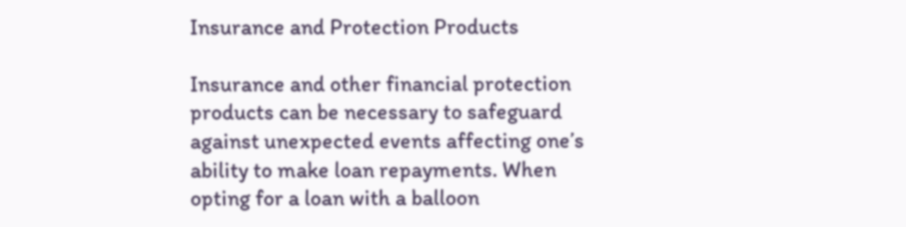Insurance and Protection Products

Insurance and other financial protection products can be necessary to safeguard against unexpected events affecting one’s ability to make loan repayments. When opting for a loan with a balloon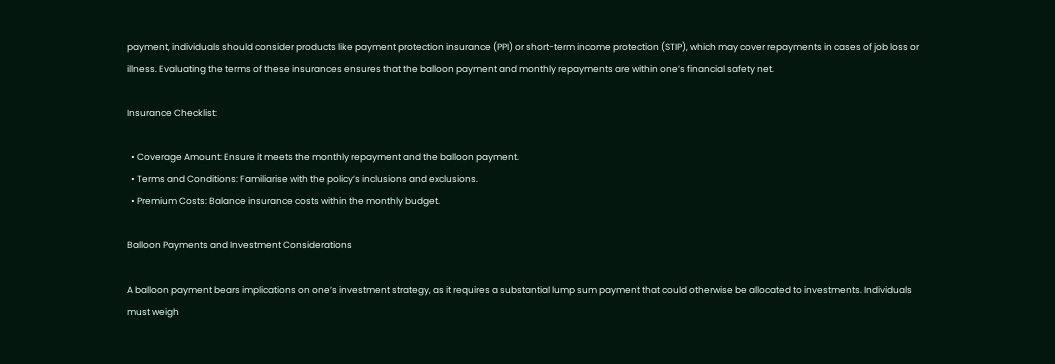payment, individuals should consider products like payment protection insurance (PPI) or short-term income protection (STIP), which may cover repayments in cases of job loss or illness. Evaluating the terms of these insurances ensures that the balloon payment and monthly repayments are within one’s financial safety net.

Insurance Checklist:

  • Coverage Amount: Ensure it meets the monthly repayment and the balloon payment.
  • Terms and Conditions: Familiarise with the policy’s inclusions and exclusions.
  • Premium Costs: Balance insurance costs within the monthly budget.

Balloon Payments and Investment Considerations

A balloon payment bears implications on one’s investment strategy, as it requires a substantial lump sum payment that could otherwise be allocated to investments. Individuals must weigh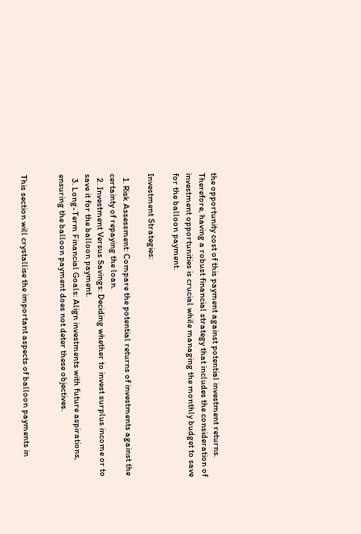the opportunity cost of this payment against potential investment returns. Therefore, having a robust financial strategy that includes the consideration of investment opportunities is crucial while managing the monthly budget to save for the balloon payment.

Investment Strategies:

  1. Risk Assessment: Compare the potential returns of investments against the certainty of repaying the loan.
  2. Investment Versus Savings: Deciding whether to invest surplus income or to save it for the balloon payment.
  3. Long-Term Financial Goals: Align investments with future aspirations, ensuring the balloon payment does not deter these objectives.


This section will crystallise the important aspects of balloon payments in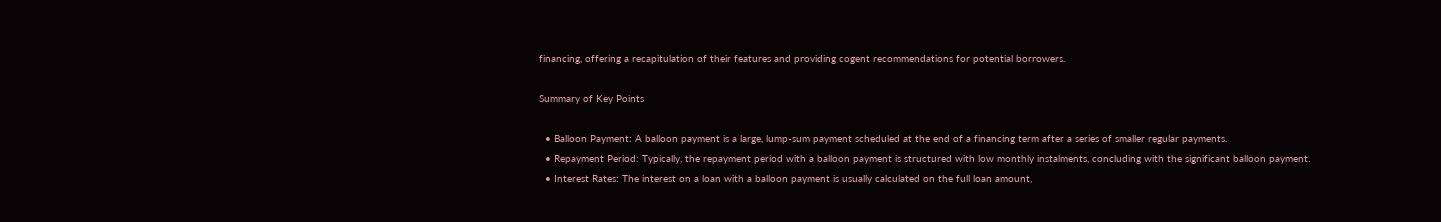financing, offering a recapitulation of their features and providing cogent recommendations for potential borrowers.

Summary of Key Points

  • Balloon Payment: A balloon payment is a large, lump-sum payment scheduled at the end of a financing term after a series of smaller regular payments.
  • Repayment Period: Typically, the repayment period with a balloon payment is structured with low monthly instalments, concluding with the significant balloon payment.
  • Interest Rates: The interest on a loan with a balloon payment is usually calculated on the full loan amount,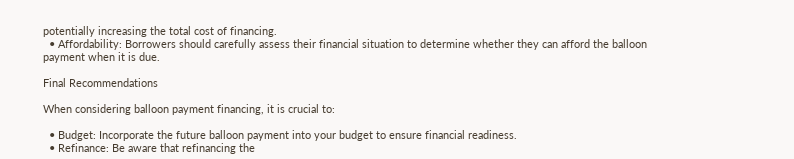potentially increasing the total cost of financing.
  • Affordability: Borrowers should carefully assess their financial situation to determine whether they can afford the balloon payment when it is due.

Final Recommendations

When considering balloon payment financing, it is crucial to:

  • Budget: Incorporate the future balloon payment into your budget to ensure financial readiness.
  • Refinance: Be aware that refinancing the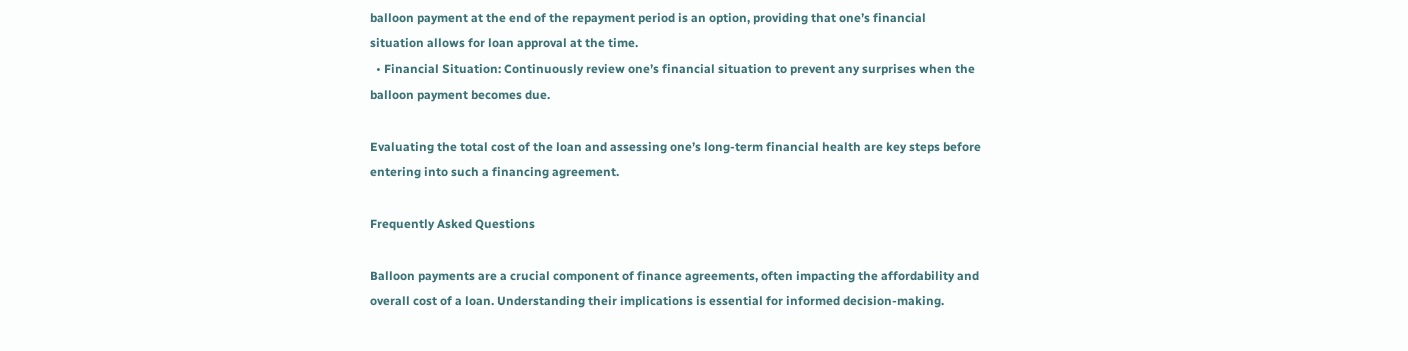balloon payment at the end of the repayment period is an option, providing that one’s financial situation allows for loan approval at the time.
  • Financial Situation: Continuously review one’s financial situation to prevent any surprises when the balloon payment becomes due.

Evaluating the total cost of the loan and assessing one’s long-term financial health are key steps before entering into such a financing agreement.

Frequently Asked Questions

Balloon payments are a crucial component of finance agreements, often impacting the affordability and overall cost of a loan. Understanding their implications is essential for informed decision-making.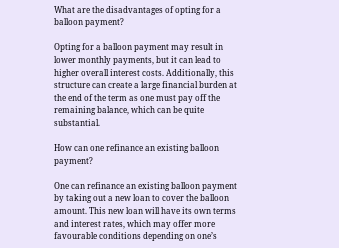What are the disadvantages of opting for a balloon payment?

Opting for a balloon payment may result in lower monthly payments, but it can lead to higher overall interest costs. Additionally, this structure can create a large financial burden at the end of the term as one must pay off the remaining balance, which can be quite substantial.

How can one refinance an existing balloon payment?

One can refinance an existing balloon payment by taking out a new loan to cover the balloon amount. This new loan will have its own terms and interest rates, which may offer more favourable conditions depending on one’s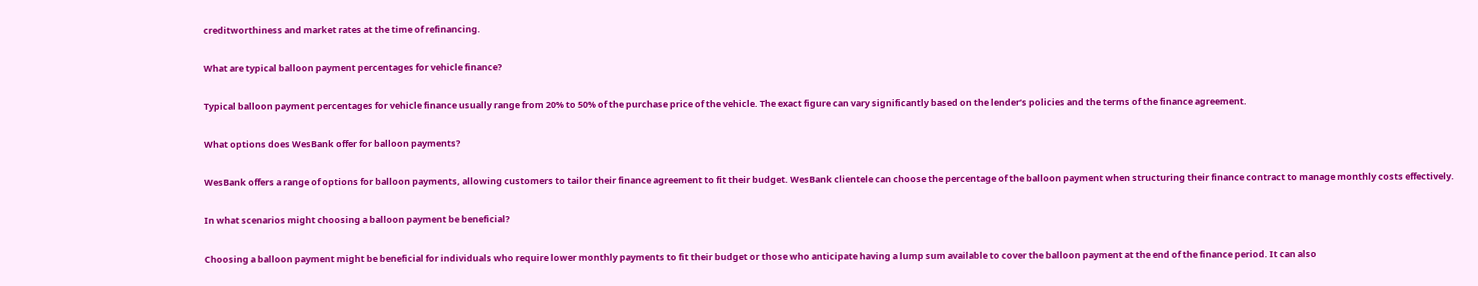creditworthiness and market rates at the time of refinancing.

What are typical balloon payment percentages for vehicle finance?

Typical balloon payment percentages for vehicle finance usually range from 20% to 50% of the purchase price of the vehicle. The exact figure can vary significantly based on the lender’s policies and the terms of the finance agreement.

What options does WesBank offer for balloon payments?

WesBank offers a range of options for balloon payments, allowing customers to tailor their finance agreement to fit their budget. WesBank clientele can choose the percentage of the balloon payment when structuring their finance contract to manage monthly costs effectively.

In what scenarios might choosing a balloon payment be beneficial?

Choosing a balloon payment might be beneficial for individuals who require lower monthly payments to fit their budget or those who anticipate having a lump sum available to cover the balloon payment at the end of the finance period. It can also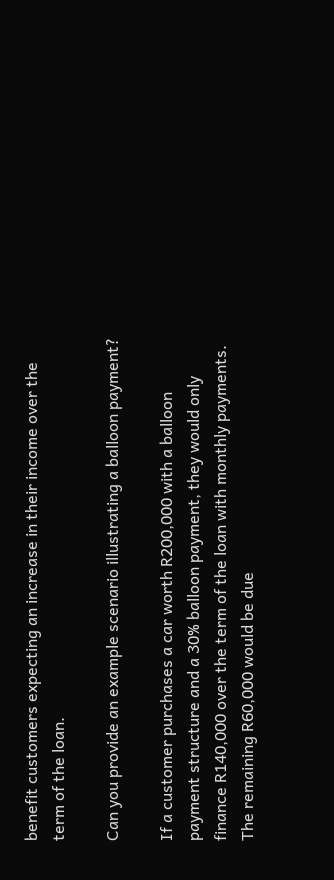benefit customers expecting an increase in their income over the term of the loan.

Can you provide an example scenario illustrating a balloon payment?

If a customer purchases a car worth R200,000 with a balloon payment structure and a 30% balloon payment, they would only finance R140,000 over the term of the loan with monthly payments. The remaining R60,000 would be due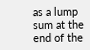as a lump sum at the end of the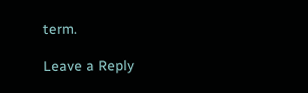term.

Leave a Reply